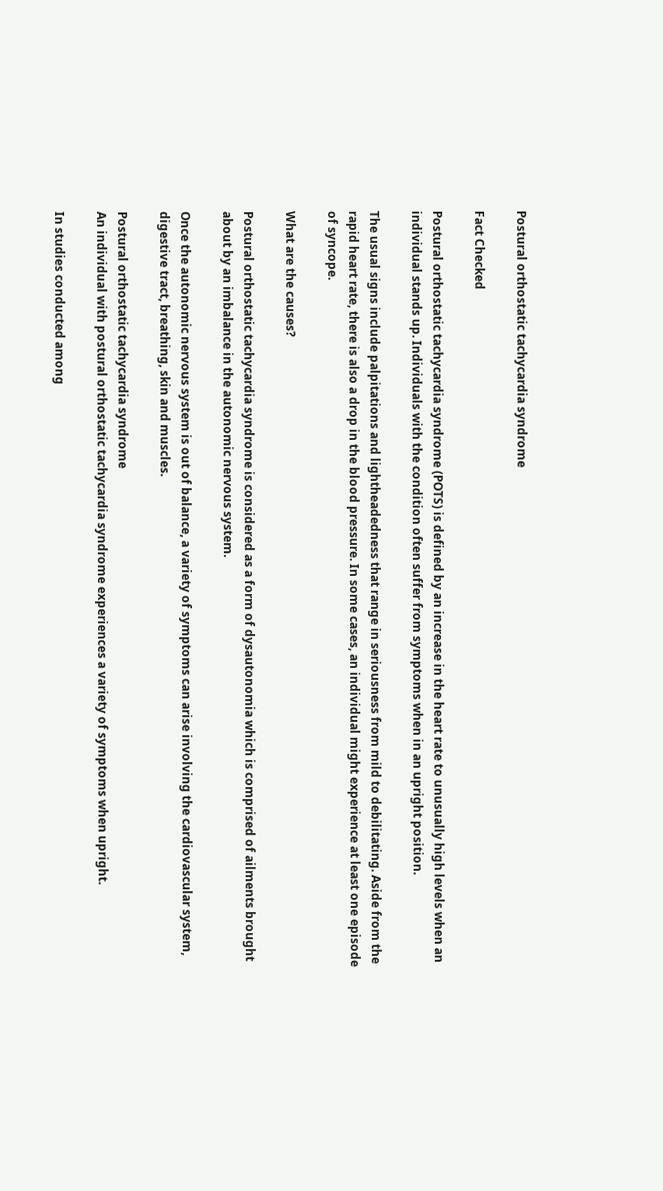Postural orthostatic tachycardia syndrome

Fact Checked

Postural orthostatic tachycardia syndrome (POTS) is defined by an increase in the heart rate to unusually high levels when an individual stands up. Individuals with the condition often suffer from symptoms when in an upright position.

The usual signs include palpitations and lightheadedness that range in seriousness from mild to debilitating. Aside from the rapid heart rate, there is also a drop in the blood pressure. In some cases, an individual might experience at least one episode of syncope.

What are the causes?

Postural orthostatic tachycardia syndrome is considered as a form of dysautonomia which is comprised of ailments brought about by an imbalance in the autonomic nervous system.

Once the autonomic nervous system is out of balance, a variety of symptoms can arise involving the cardiovascular system, digestive tract, breathing, skin and muscles.

Postural orthostatic tachycardia syndrome
An individual with postural orthostatic tachycardia syndrome experiences a variety of symptoms when upright.

In studies conducted among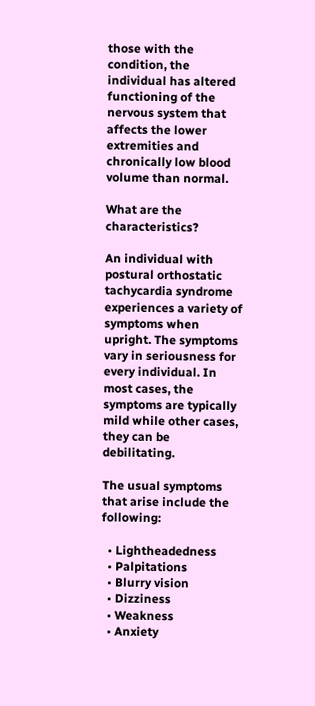those with the condition, the individual has altered functioning of the nervous system that affects the lower extremities and chronically low blood volume than normal.

What are the characteristics?

An individual with postural orthostatic tachycardia syndrome experiences a variety of symptoms when upright. The symptoms vary in seriousness for every individual. In most cases, the symptoms are typically mild while other cases, they can be debilitating.

The usual symptoms that arise include the following:

  • Lightheadedness
  • Palpitations
  • Blurry vision
  • Dizziness
  • Weakness
  • Anxiety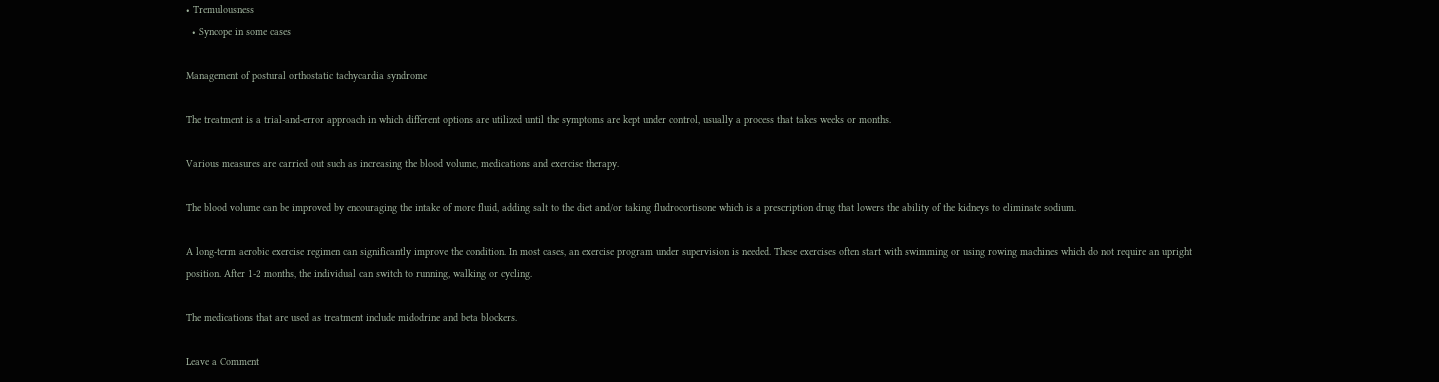• Tremulousness
  • Syncope in some cases

Management of postural orthostatic tachycardia syndrome

The treatment is a trial-and-error approach in which different options are utilized until the symptoms are kept under control, usually a process that takes weeks or months.

Various measures are carried out such as increasing the blood volume, medications and exercise therapy.

The blood volume can be improved by encouraging the intake of more fluid, adding salt to the diet and/or taking fludrocortisone which is a prescription drug that lowers the ability of the kidneys to eliminate sodium.

A long-term aerobic exercise regimen can significantly improve the condition. In most cases, an exercise program under supervision is needed. These exercises often start with swimming or using rowing machines which do not require an upright position. After 1-2 months, the individual can switch to running, walking or cycling.

The medications that are used as treatment include midodrine and beta blockers.

Leave a Comment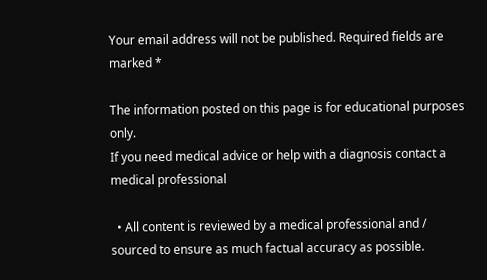Your email address will not be published. Required fields are marked *

The information posted on this page is for educational purposes only.
If you need medical advice or help with a diagnosis contact a medical professional

  • All content is reviewed by a medical professional and / sourced to ensure as much factual accuracy as possible.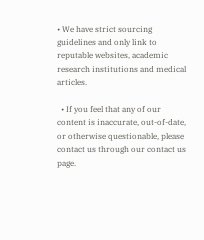• We have strict sourcing guidelines and only link to reputable websites, academic research institutions and medical articles.

  • If you feel that any of our content is inaccurate, out-of-date, or otherwise questionable, please contact us through our contact us page.